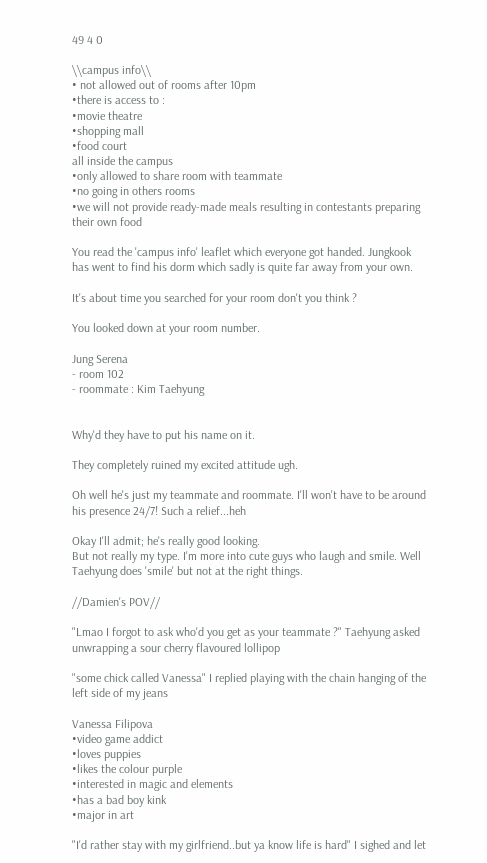49 4 0

\\campus info\\
• not allowed out of rooms after 10pm
•there is access to :
•movie theatre
•shopping mall
•food court
all inside the campus
•only allowed to share room with teammate
•no going in others rooms
•we will not provide ready-made meals resulting in contestants preparing their own food

You read the 'campus info' leaflet which everyone got handed. Jungkook has went to find his dorm which sadly is quite far away from your own.

It's about time you searched for your room don't you think ?

You looked down at your room number.

Jung Serena
- room 102
- roommate : Kim Taehyung


Why'd they have to put his name on it.

They completely ruined my excited attitude ugh.

Oh well he's just my teammate and roommate. I'll won't have to be around his presence 24/7! Such a relief...heh

Okay I'll admit; he's really good looking.
But not really my type. I'm more into cute guys who laugh and smile. Well Taehyung does 'smile' but not at the right things.

//Damien's POV//

"Lmao I forgot to ask who'd you get as your teammate ?" Taehyung asked unwrapping a sour cherry flavoured lollipop

"some chick called Vanessa" I replied playing with the chain hanging of the left side of my jeans

Vanessa Filipova
•video game addict
•loves puppies
•likes the colour purple
•interested in magic and elements
•has a bad boy kink
•major in art

"I'd rather stay with my girlfriend..but ya know life is hard" I sighed and let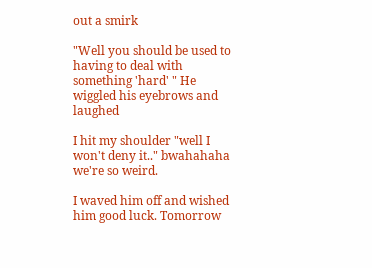out a smirk

"Well you should be used to having to deal with something 'hard' " He wiggled his eyebrows and laughed

I hit my shoulder "well I won't deny it.." bwahahaha we're so weird.

I waved him off and wished him good luck. Tomorrow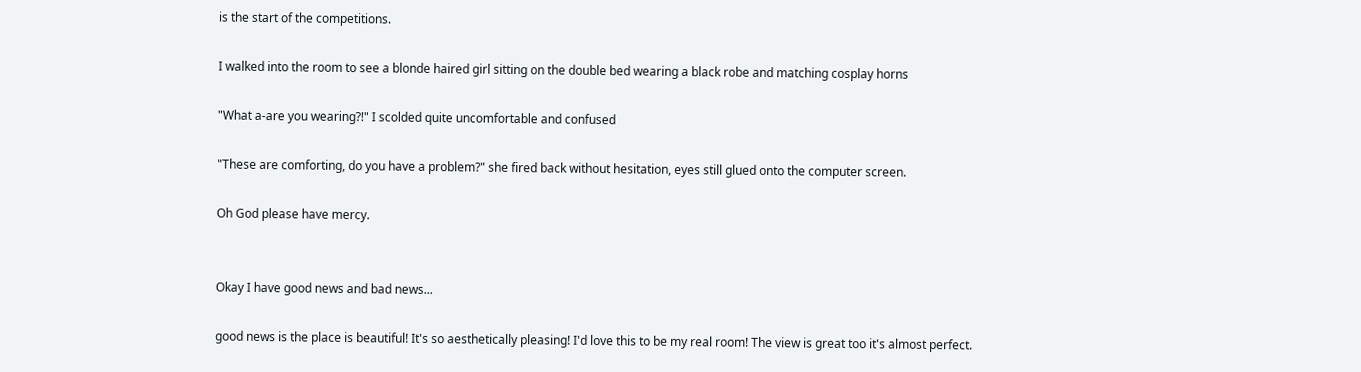is the start of the competitions.

I walked into the room to see a blonde haired girl sitting on the double bed wearing a black robe and matching cosplay horns

"What a-are you wearing?!" I scolded quite uncomfortable and confused

"These are comforting, do you have a problem?" she fired back without hesitation, eyes still glued onto the computer screen.

Oh God please have mercy.


Okay I have good news and bad news...

good news is the place is beautiful! It's so aesthetically pleasing! I'd love this to be my real room! The view is great too it's almost perfect.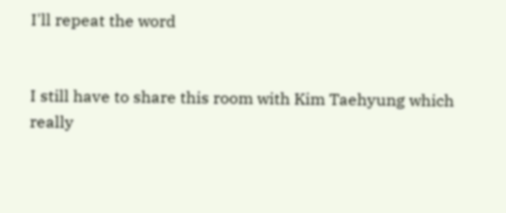I'll repeat the word


I still have to share this room with Kim Taehyung which really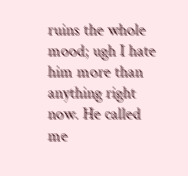ruins the whole mood; ugh I hate him more than anything right now. He called me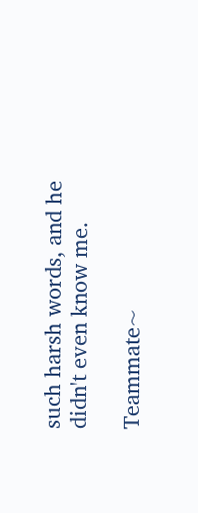such harsh words, and he didn't even know me.

Teammate~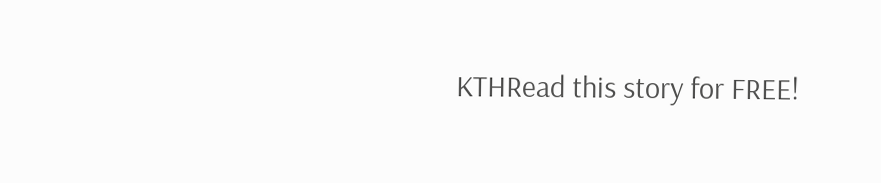KTHRead this story for FREE!